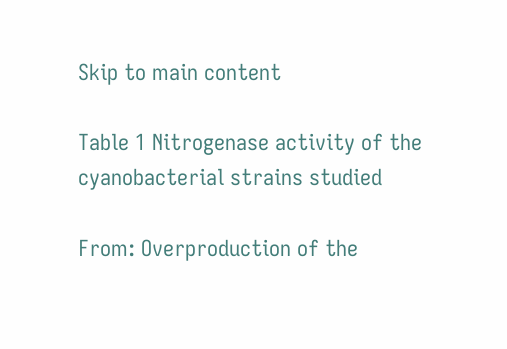Skip to main content

Table 1 Nitrogenase activity of the cyanobacterial strains studied

From: Overproduction of the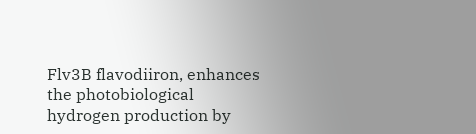Flv3B flavodiiron, enhances the photobiological hydrogen production by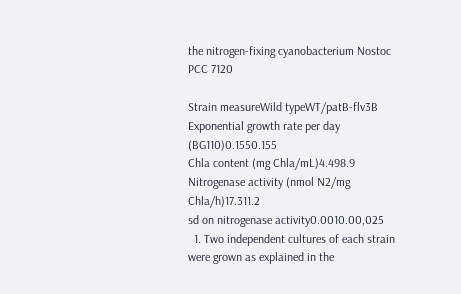the nitrogen-fixing cyanobacterium Nostoc PCC 7120

Strain measureWild typeWT/patB-flv3B
Exponential growth rate per day (BG110)0.1550.155
Chla content (mg Chla/mL)4.498.9
Nitrogenase activity (nmol N2/mg Chla/h)17.311.2
sd on nitrogenase activity0.0010.00,025
  1. Two independent cultures of each strain were grown as explained in the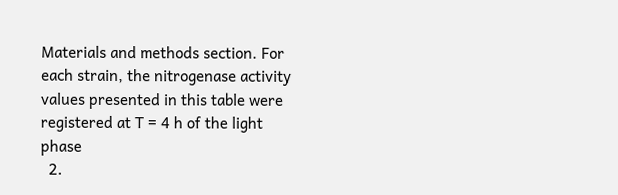Materials and methods section. For each strain, the nitrogenase activity values presented in this table were registered at T = 4 h of the light phase
  2.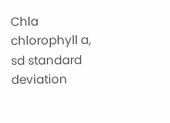Chla chlorophyll a, sd standard deviation